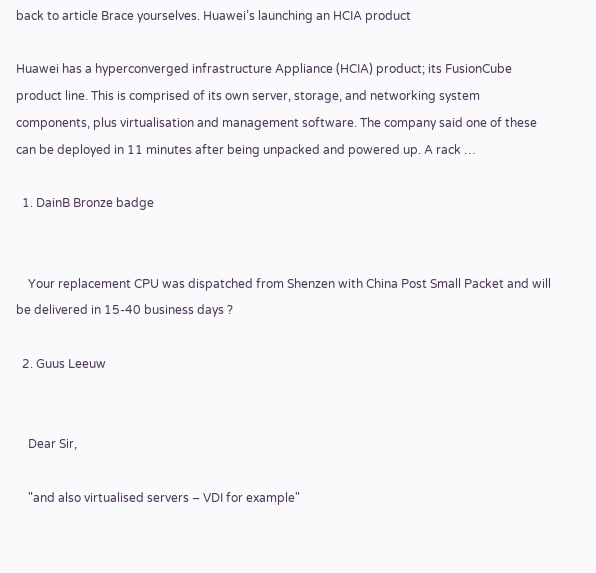back to article Brace yourselves. Huawei’s launching an HCIA product

Huawei has a hyperconverged infrastructure Appliance (HCIA) product; its FusionCube product line. This is comprised of its own server, storage, and networking system components, plus virtualisation and management software. The company said one of these can be deployed in 11 minutes after being unpacked and powered up. A rack …

  1. DainB Bronze badge


    Your replacement CPU was dispatched from Shenzen with China Post Small Packet and will be delivered in 15-40 business days ?

  2. Guus Leeuw


    Dear Sir,

    "and also virtualised servers – VDI for example"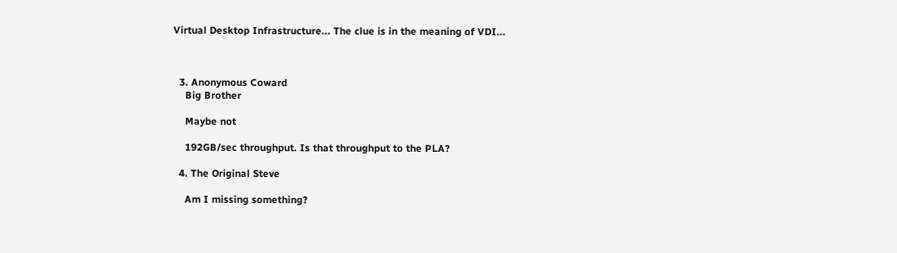Virtual Desktop Infrastructure... The clue is in the meaning of VDI...



  3. Anonymous Coward
    Big Brother

    Maybe not

    192GB/sec throughput. Is that throughput to the PLA?

  4. The Original Steve

    Am I missing something?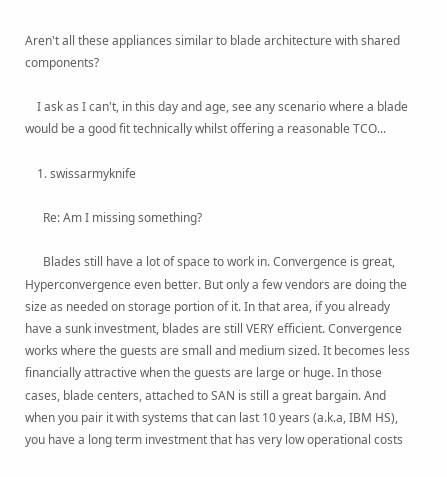Aren't all these appliances similar to blade architecture with shared components?

    I ask as I can't, in this day and age, see any scenario where a blade would be a good fit technically whilst offering a reasonable TCO...

    1. swissarmyknife

      Re: Am I missing something?

      Blades still have a lot of space to work in. Convergence is great, Hyperconvergence even better. But only a few vendors are doing the size as needed on storage portion of it. In that area, if you already have a sunk investment, blades are still VERY efficient. Convergence works where the guests are small and medium sized. It becomes less financially attractive when the guests are large or huge. In those cases, blade centers, attached to SAN is still a great bargain. And when you pair it with systems that can last 10 years (a.k.a, IBM HS), you have a long term investment that has very low operational costs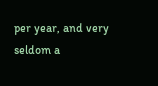per year, and very seldom a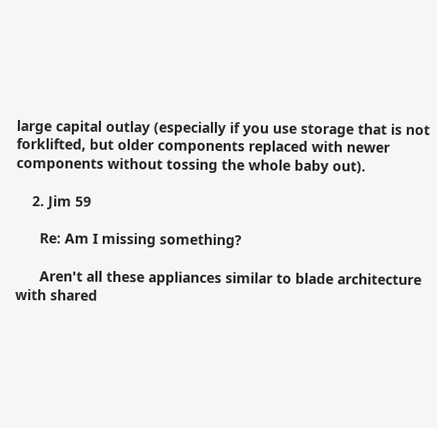large capital outlay (especially if you use storage that is not forklifted, but older components replaced with newer components without tossing the whole baby out).

    2. Jim 59

      Re: Am I missing something?

      Aren't all these appliances similar to blade architecture with shared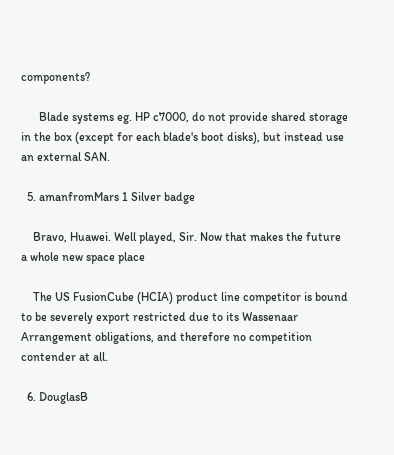components?

      Blade systems eg. HP c7000, do not provide shared storage in the box (except for each blade's boot disks), but instead use an external SAN.

  5. amanfromMars 1 Silver badge

    Bravo, Huawei. Well played, Sir. Now that makes the future a whole new space place

    The US FusionCube (HCIA) product line competitor is bound to be severely export restricted due to its Wassenaar Arrangement obligations, and therefore no competition contender at all.

  6. DouglasB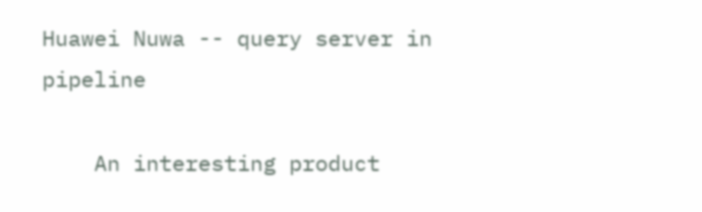Huawei Nuwa -- query server in pipeline

    An interesting product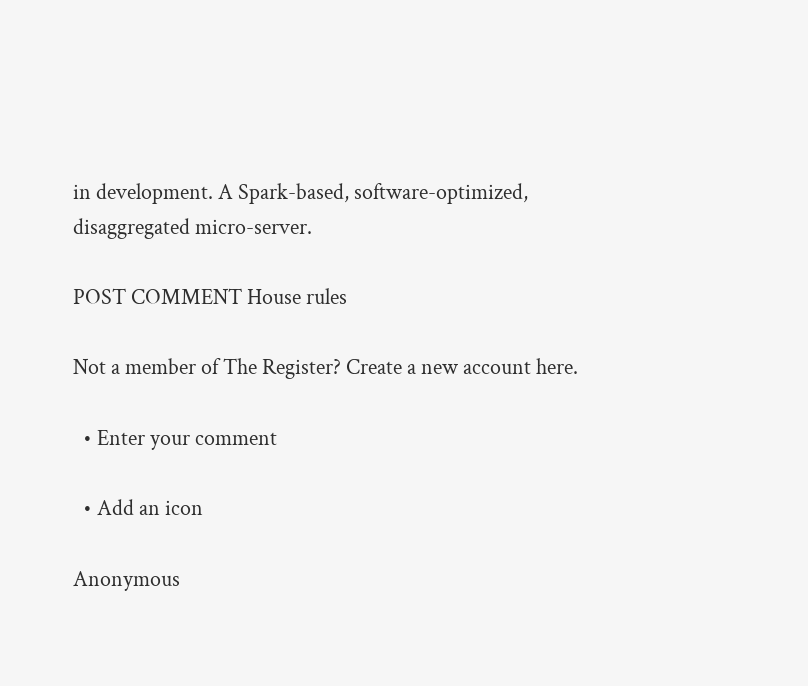in development. A Spark-based, software-optimized, disaggregated micro-server.

POST COMMENT House rules

Not a member of The Register? Create a new account here.

  • Enter your comment

  • Add an icon

Anonymous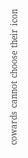cowards cannot choose their icon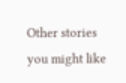Other stories you might like